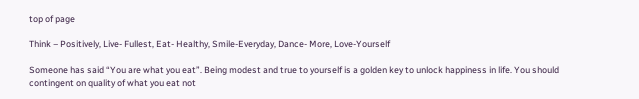top of page

Think – Positively, Live- Fullest, Eat- Healthy, Smile-Everyday, Dance- More, Love-Yourself

Someone has said “You are what you eat”. Being modest and true to yourself is a golden key to unlock happiness in life. You should contingent on quality of what you eat not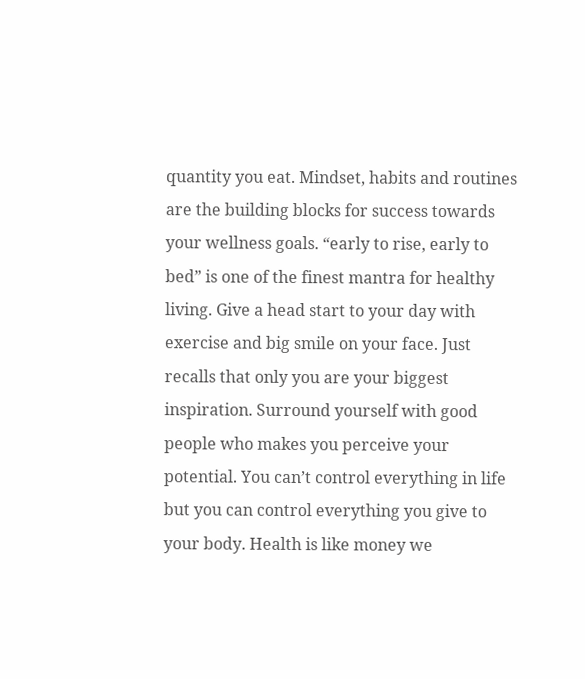quantity you eat. Mindset, habits and routines are the building blocks for success towards your wellness goals. “early to rise, early to bed” is one of the finest mantra for healthy living. Give a head start to your day with exercise and big smile on your face. Just recalls that only you are your biggest inspiration. Surround yourself with good people who makes you perceive your potential. You can’t control everything in life but you can control everything you give to your body. Health is like money we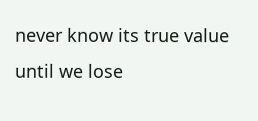never know its true value until we lose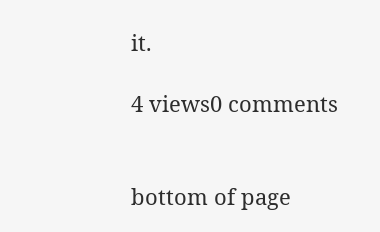it.

4 views0 comments


bottom of page